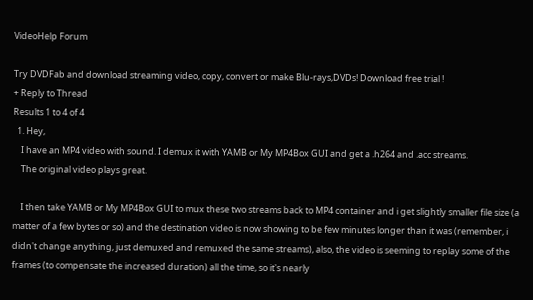VideoHelp Forum

Try DVDFab and download streaming video, copy, convert or make Blu-rays,DVDs! Download free trial !
+ Reply to Thread
Results 1 to 4 of 4
  1. Hey,
    I have an MP4 video with sound. I demux it with YAMB or My MP4Box GUI and get a .h264 and .acc streams.
    The original video plays great.

    I then take YAMB or My MP4Box GUI to mux these two streams back to MP4 container and i get slightly smaller file size (a matter of a few bytes or so) and the destination video is now showing to be few minutes longer than it was (remember, i didn't change anything, just demuxed and remuxed the same streams), also, the video is seeming to replay some of the frames (to compensate the increased duration) all the time, so it's nearly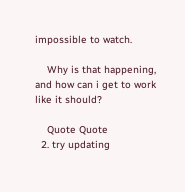impossible to watch.

    Why is that happening, and how can i get to work like it should?

    Quote Quote
  2. try updating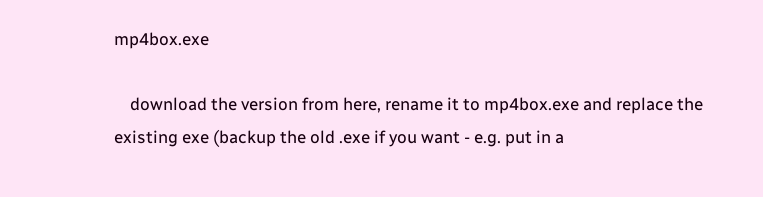mp4box.exe

    download the version from here, rename it to mp4box.exe and replace the existing exe (backup the old .exe if you want - e.g. put in a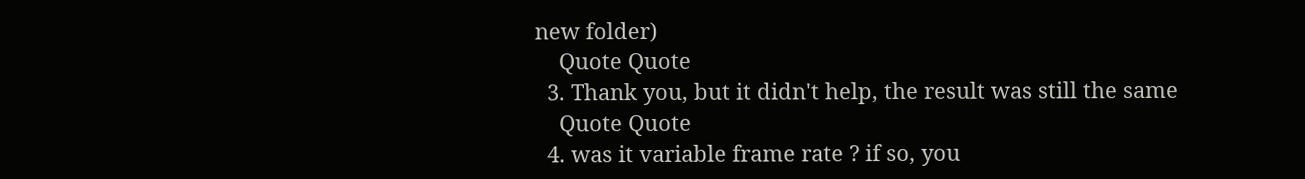new folder)
    Quote Quote
  3. Thank you, but it didn't help, the result was still the same
    Quote Quote
  4. was it variable frame rate ? if so, you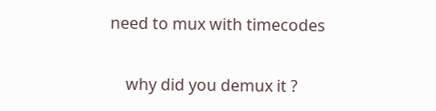need to mux with timecodes

    why did you demux it ?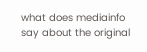what does mediainfo say about the original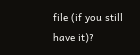file (if you still have it)?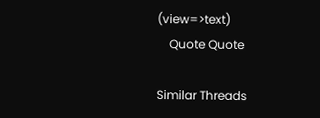(view=>text)
    Quote Quote

Similar Threads